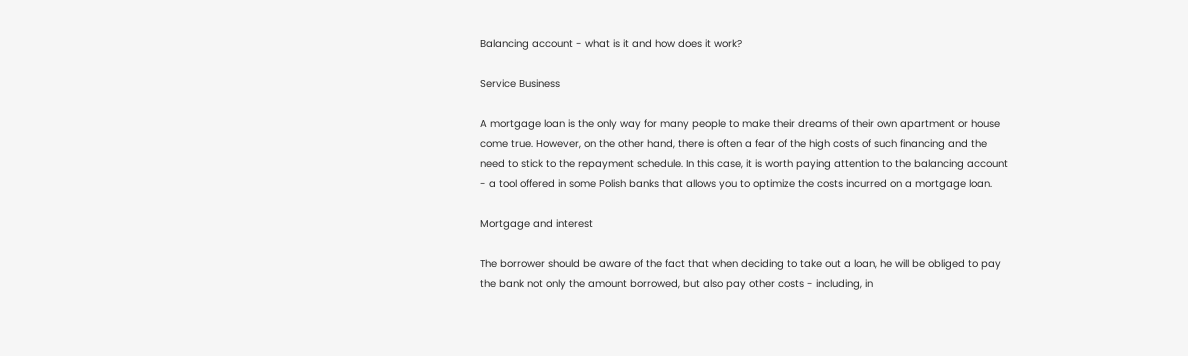Balancing account - what is it and how does it work?

Service Business

A mortgage loan is the only way for many people to make their dreams of their own apartment or house come true. However, on the other hand, there is often a fear of the high costs of such financing and the need to stick to the repayment schedule. In this case, it is worth paying attention to the balancing account - a tool offered in some Polish banks that allows you to optimize the costs incurred on a mortgage loan.

Mortgage and interest

The borrower should be aware of the fact that when deciding to take out a loan, he will be obliged to pay the bank not only the amount borrowed, but also pay other costs - including, in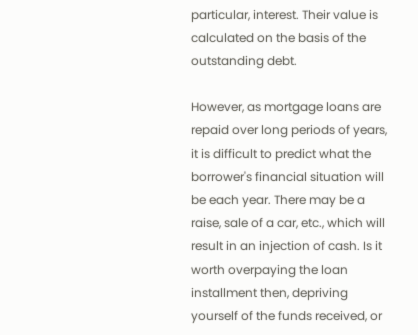particular, interest. Their value is calculated on the basis of the outstanding debt.

However, as mortgage loans are repaid over long periods of years, it is difficult to predict what the borrower's financial situation will be each year. There may be a raise, sale of a car, etc., which will result in an injection of cash. Is it worth overpaying the loan installment then, depriving yourself of the funds received, or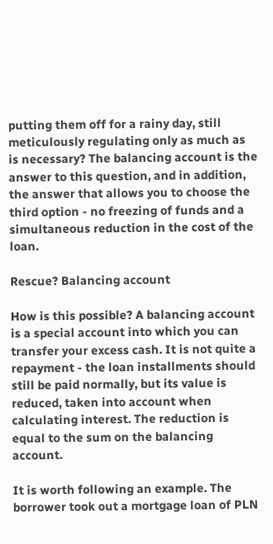putting them off for a rainy day, still meticulously regulating only as much as is necessary? The balancing account is the answer to this question, and in addition, the answer that allows you to choose the third option - no freezing of funds and a simultaneous reduction in the cost of the loan.

Rescue? Balancing account

How is this possible? A balancing account is a special account into which you can transfer your excess cash. It is not quite a repayment - the loan installments should still be paid normally, but its value is reduced, taken into account when calculating interest. The reduction is equal to the sum on the balancing account.

It is worth following an example. The borrower took out a mortgage loan of PLN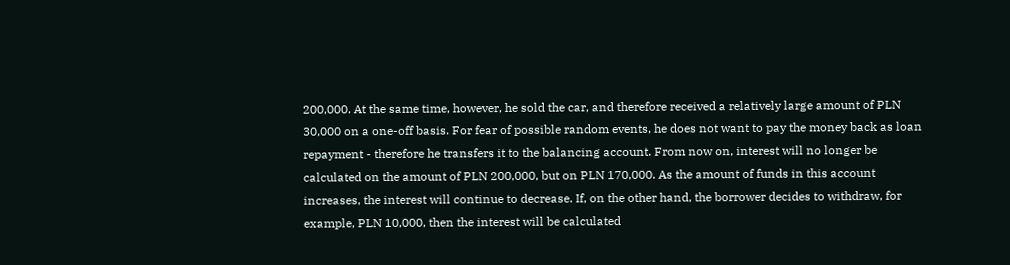200,000. At the same time, however, he sold the car, and therefore received a relatively large amount of PLN 30,000 on a one-off basis. For fear of possible random events, he does not want to pay the money back as loan repayment - therefore he transfers it to the balancing account. From now on, interest will no longer be calculated on the amount of PLN 200,000, but on PLN 170,000. As the amount of funds in this account increases, the interest will continue to decrease. If, on the other hand, the borrower decides to withdraw, for example, PLN 10,000, then the interest will be calculated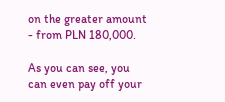on the greater amount - from PLN 180,000.

As you can see, you can even pay off your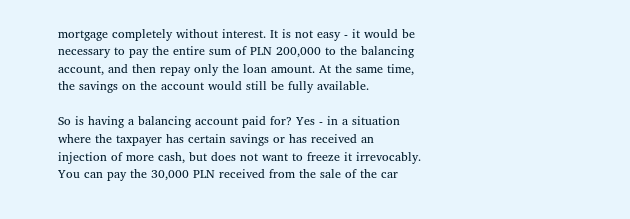mortgage completely without interest. It is not easy - it would be necessary to pay the entire sum of PLN 200,000 to the balancing account, and then repay only the loan amount. At the same time, the savings on the account would still be fully available.

So is having a balancing account paid for? Yes - in a situation where the taxpayer has certain savings or has received an injection of more cash, but does not want to freeze it irrevocably. You can pay the 30,000 PLN received from the sale of the car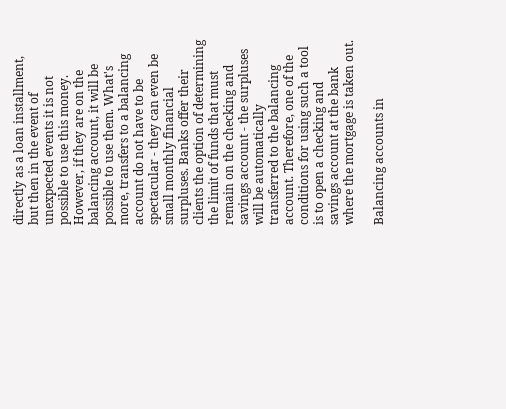directly as a loan installment, but then in the event of unexpected events it is not possible to use this money. However, if they are on the balancing account, it will be possible to use them. What's more, transfers to a balancing account do not have to be spectacular - they can even be small monthly financial surpluses. Banks offer their clients the option of determining the limit of funds that must remain on the checking and savings account - the surpluses will be automatically transferred to the balancing account. Therefore, one of the conditions for using such a tool is to open a checking and savings account at the bank where the mortgage is taken out.

Balancing accounts in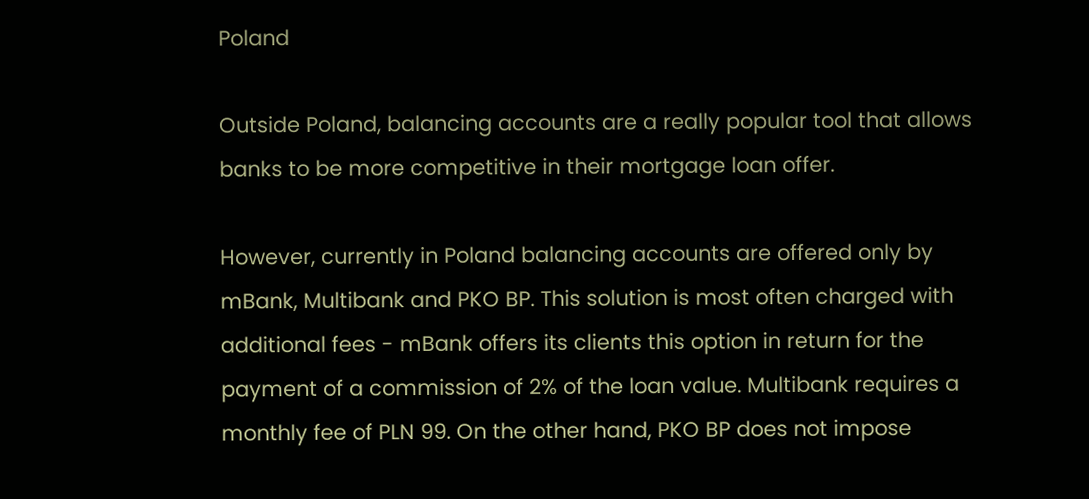Poland

Outside Poland, balancing accounts are a really popular tool that allows banks to be more competitive in their mortgage loan offer.

However, currently in Poland balancing accounts are offered only by mBank, Multibank and PKO BP. This solution is most often charged with additional fees - mBank offers its clients this option in return for the payment of a commission of 2% of the loan value. Multibank requires a monthly fee of PLN 99. On the other hand, PKO BP does not impose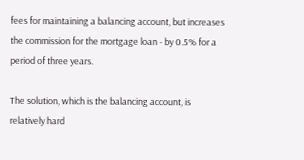fees for maintaining a balancing account, but increases the commission for the mortgage loan - by 0.5% for a period of three years.

The solution, which is the balancing account, is relatively hard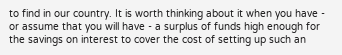to find in our country. It is worth thinking about it when you have - or assume that you will have - a surplus of funds high enough for the savings on interest to cover the cost of setting up such an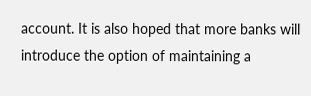account. It is also hoped that more banks will introduce the option of maintaining a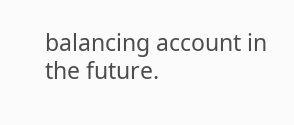balancing account in the future.